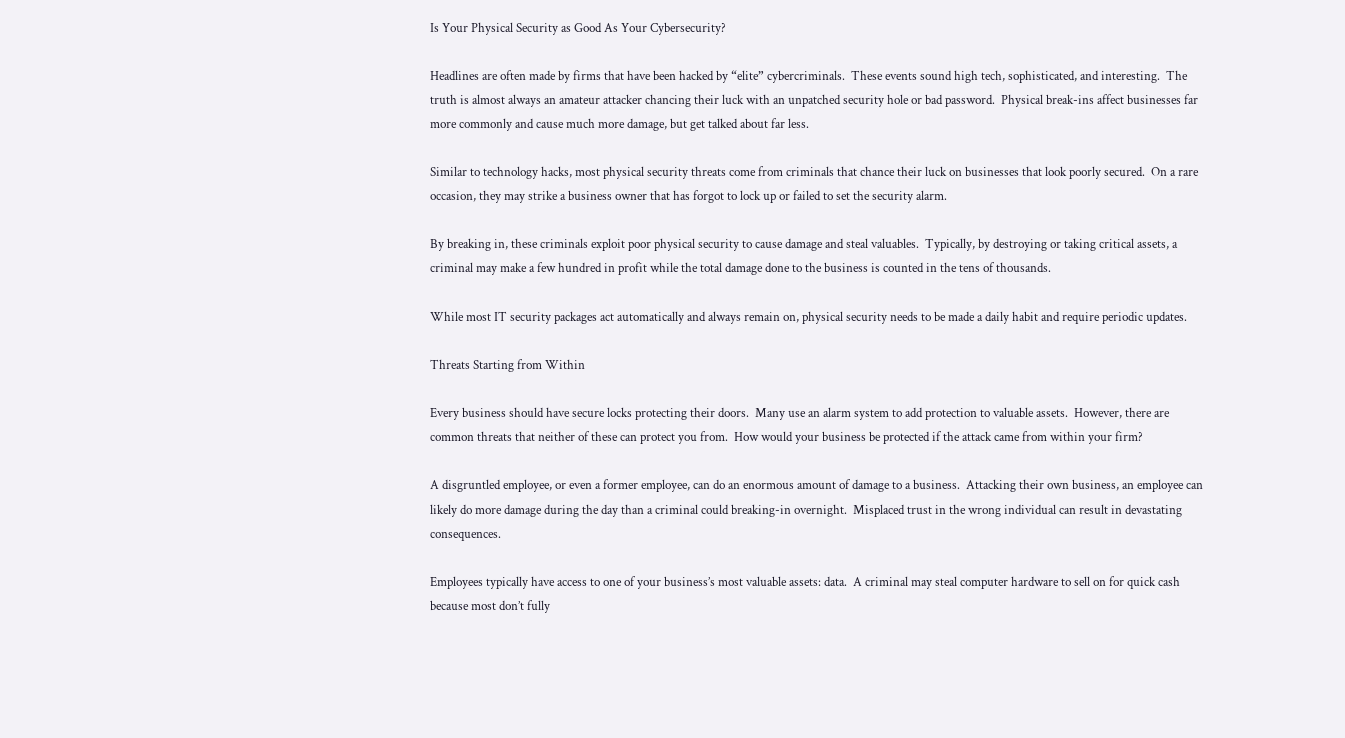Is Your Physical Security as Good As Your Cybersecurity?

Headlines are often made by firms that have been hacked by “elite” cybercriminals.  These events sound high tech, sophisticated, and interesting.  The truth is almost always an amateur attacker chancing their luck with an unpatched security hole or bad password.  Physical break-ins affect businesses far more commonly and cause much more damage, but get talked about far less.

Similar to technology hacks, most physical security threats come from criminals that chance their luck on businesses that look poorly secured.  On a rare occasion, they may strike a business owner that has forgot to lock up or failed to set the security alarm.

By breaking in, these criminals exploit poor physical security to cause damage and steal valuables.  Typically, by destroying or taking critical assets, a criminal may make a few hundred in profit while the total damage done to the business is counted in the tens of thousands.

While most IT security packages act automatically and always remain on, physical security needs to be made a daily habit and require periodic updates.

Threats Starting from Within

Every business should have secure locks protecting their doors.  Many use an alarm system to add protection to valuable assets.  However, there are common threats that neither of these can protect you from.  How would your business be protected if the attack came from within your firm?

A disgruntled employee, or even a former employee, can do an enormous amount of damage to a business.  Attacking their own business, an employee can likely do more damage during the day than a criminal could breaking-in overnight.  Misplaced trust in the wrong individual can result in devastating consequences.

Employees typically have access to one of your business’s most valuable assets: data.  A criminal may steal computer hardware to sell on for quick cash because most don’t fully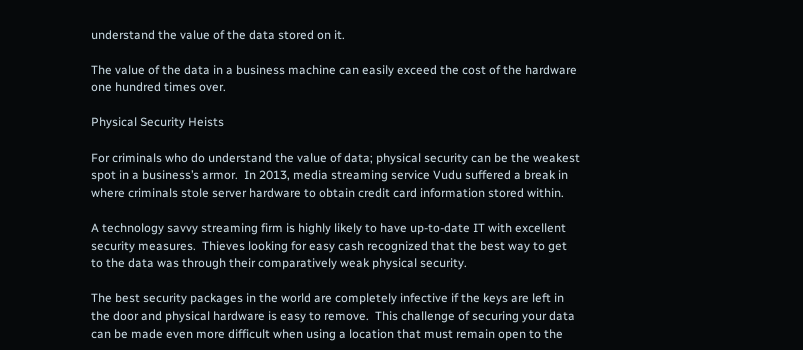understand the value of the data stored on it.

The value of the data in a business machine can easily exceed the cost of the hardware one hundred times over.

Physical Security Heists

For criminals who do understand the value of data; physical security can be the weakest spot in a business’s armor.  In 2013, media streaming service Vudu suffered a break in where criminals stole server hardware to obtain credit card information stored within.

A technology savvy streaming firm is highly likely to have up-to-date IT with excellent security measures.  Thieves looking for easy cash recognized that the best way to get to the data was through their comparatively weak physical security.

The best security packages in the world are completely infective if the keys are left in the door and physical hardware is easy to remove.  This challenge of securing your data can be made even more difficult when using a location that must remain open to the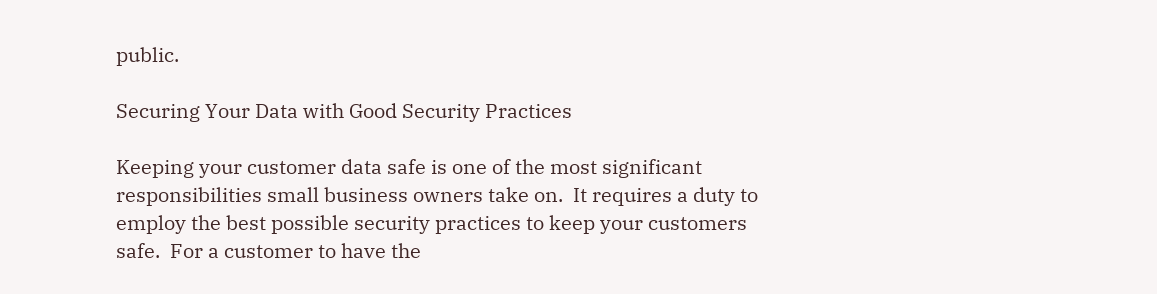public.

Securing Your Data with Good Security Practices

Keeping your customer data safe is one of the most significant responsibilities small business owners take on.  It requires a duty to employ the best possible security practices to keep your customers safe.  For a customer to have the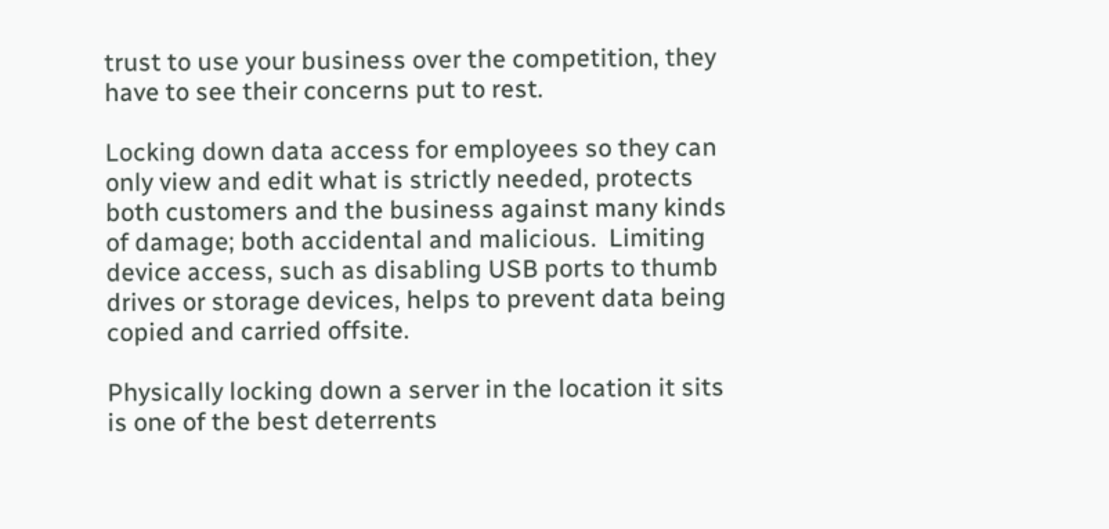trust to use your business over the competition, they have to see their concerns put to rest.

Locking down data access for employees so they can only view and edit what is strictly needed, protects both customers and the business against many kinds of damage; both accidental and malicious.  Limiting device access, such as disabling USB ports to thumb drives or storage devices, helps to prevent data being copied and carried offsite.

Physically locking down a server in the location it sits is one of the best deterrents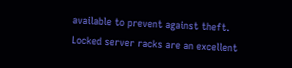available to prevent against theft.  Locked server racks are an excellent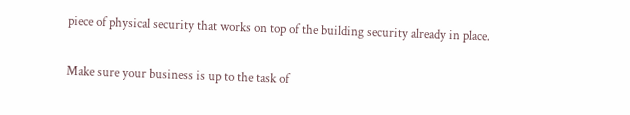piece of physical security that works on top of the building security already in place.

Make sure your business is up to the task of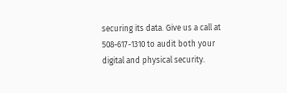securing its data. Give us a call at 508-617-1310 to audit both your digital and physical security.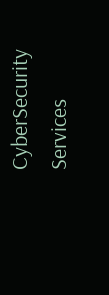CyberSecurity Services